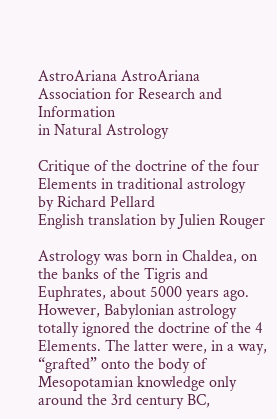AstroAriana AstroAriana
Association for Research and Information
in Natural Astrology

Critique of the doctrine of the four Elements in traditional astrology
by Richard Pellard
English translation by Julien Rouger

Astrology was born in Chaldea, on the banks of the Tigris and Euphrates, about 5000 years ago. However, Babylonian astrology totally ignored the doctrine of the 4 Elements. The latter were, in a way, “grafted” onto the body of Mesopotamian knowledge only around the 3rd century BC,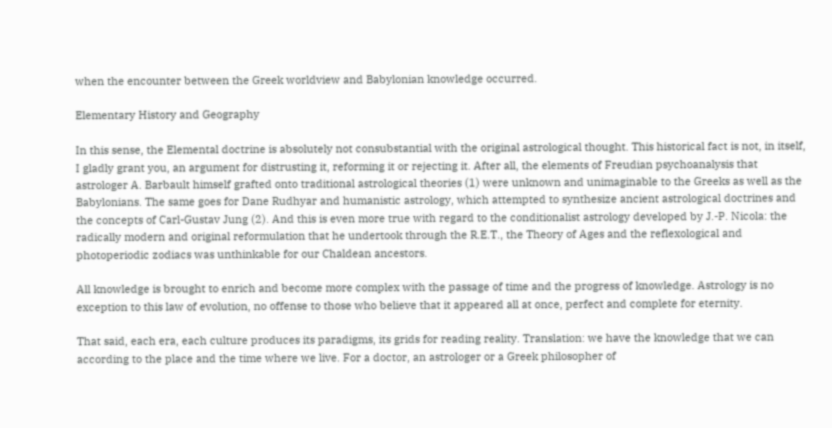when the encounter between the Greek worldview and Babylonian knowledge occurred.

Elementary History and Geography

In this sense, the Elemental doctrine is absolutely not consubstantial with the original astrological thought. This historical fact is not, in itself, I gladly grant you, an argument for distrusting it, reforming it or rejecting it. After all, the elements of Freudian psychoanalysis that astrologer A. Barbault himself grafted onto traditional astrological theories (1) were unknown and unimaginable to the Greeks as well as the Babylonians. The same goes for Dane Rudhyar and humanistic astrology, which attempted to synthesize ancient astrological doctrines and the concepts of Carl-Gustav Jung (2). And this is even more true with regard to the conditionalist astrology developed by J.-P. Nicola: the radically modern and original reformulation that he undertook through the R.E.T., the Theory of Ages and the reflexological and photoperiodic zodiacs was unthinkable for our Chaldean ancestors.

All knowledge is brought to enrich and become more complex with the passage of time and the progress of knowledge. Astrology is no exception to this law of evolution, no offense to those who believe that it appeared all at once, perfect and complete for eternity.

That said, each era, each culture produces its paradigms, its grids for reading reality. Translation: we have the knowledge that we can according to the place and the time where we live. For a doctor, an astrologer or a Greek philosopher of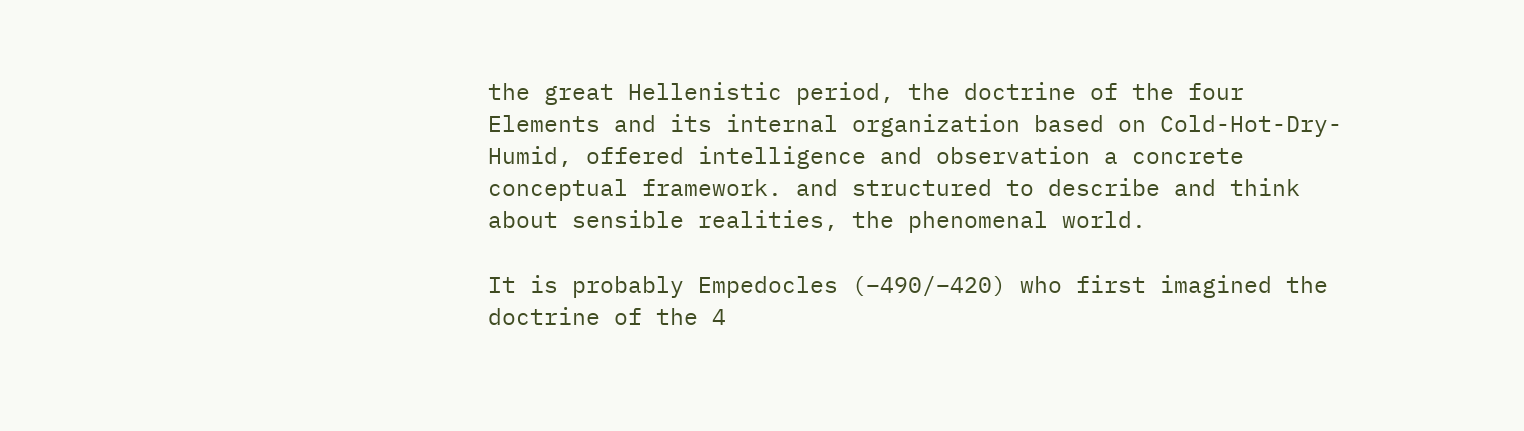the great Hellenistic period, the doctrine of the four Elements and its internal organization based on Cold-Hot-Dry-Humid, offered intelligence and observation a concrete conceptual framework. and structured to describe and think about sensible realities, the phenomenal world.

It is probably Empedocles (−490/−420) who first imagined the doctrine of the 4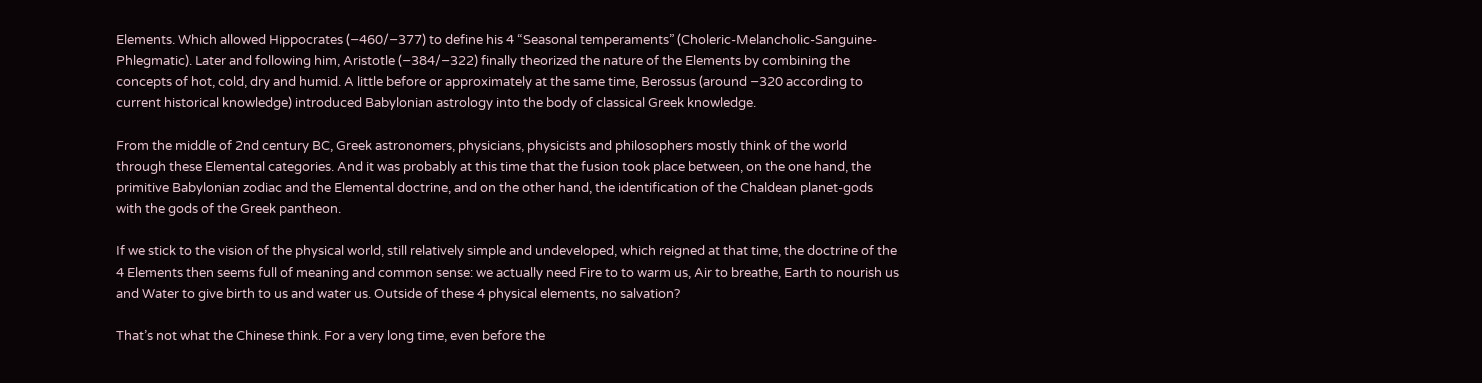Elements. Which allowed Hippocrates (−460/−377) to define his 4 “Seasonal temperaments” (Choleric-Melancholic-Sanguine-Phlegmatic). Later and following him, Aristotle (−384/−322) finally theorized the nature of the Elements by combining the concepts of hot, cold, dry and humid. A little before or approximately at the same time, Berossus (around −320 according to current historical knowledge) introduced Babylonian astrology into the body of classical Greek knowledge.

From the middle of 2nd century BC, Greek astronomers, physicians, physicists and philosophers mostly think of the world through these Elemental categories. And it was probably at this time that the fusion took place between, on the one hand, the primitive Babylonian zodiac and the Elemental doctrine, and on the other hand, the identification of the Chaldean planet-gods with the gods of the Greek pantheon.

If we stick to the vision of the physical world, still relatively simple and undeveloped, which reigned at that time, the doctrine of the 4 Elements then seems full of meaning and common sense: we actually need Fire to to warm us, Air to breathe, Earth to nourish us and Water to give birth to us and water us. Outside of these 4 physical elements, no salvation?

That’s not what the Chinese think. For a very long time, even before the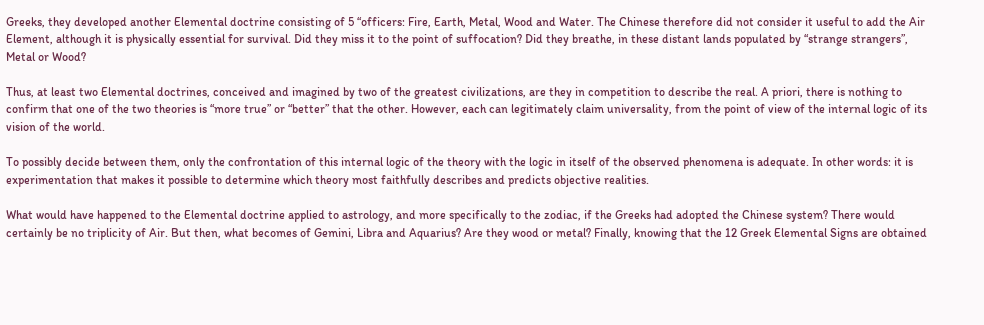Greeks, they developed another Elemental doctrine consisting of 5 “officers: Fire, Earth, Metal, Wood and Water. The Chinese therefore did not consider it useful to add the Air Element, although it is physically essential for survival. Did they miss it to the point of suffocation? Did they breathe, in these distant lands populated by “strange strangers”, Metal or Wood?

Thus, at least two Elemental doctrines, conceived and imagined by two of the greatest civilizations, are they in competition to describe the real. A priori, there is nothing to confirm that one of the two theories is “more true” or “better” that the other. However, each can legitimately claim universality, from the point of view of the internal logic of its vision of the world.

To possibly decide between them, only the confrontation of this internal logic of the theory with the logic in itself of the observed phenomena is adequate. In other words: it is experimentation that makes it possible to determine which theory most faithfully describes and predicts objective realities.

What would have happened to the Elemental doctrine applied to astrology, and more specifically to the zodiac, if the Greeks had adopted the Chinese system? There would certainly be no triplicity of Air. But then, what becomes of Gemini, Libra and Aquarius? Are they wood or metal? Finally, knowing that the 12 Greek Elemental Signs are obtained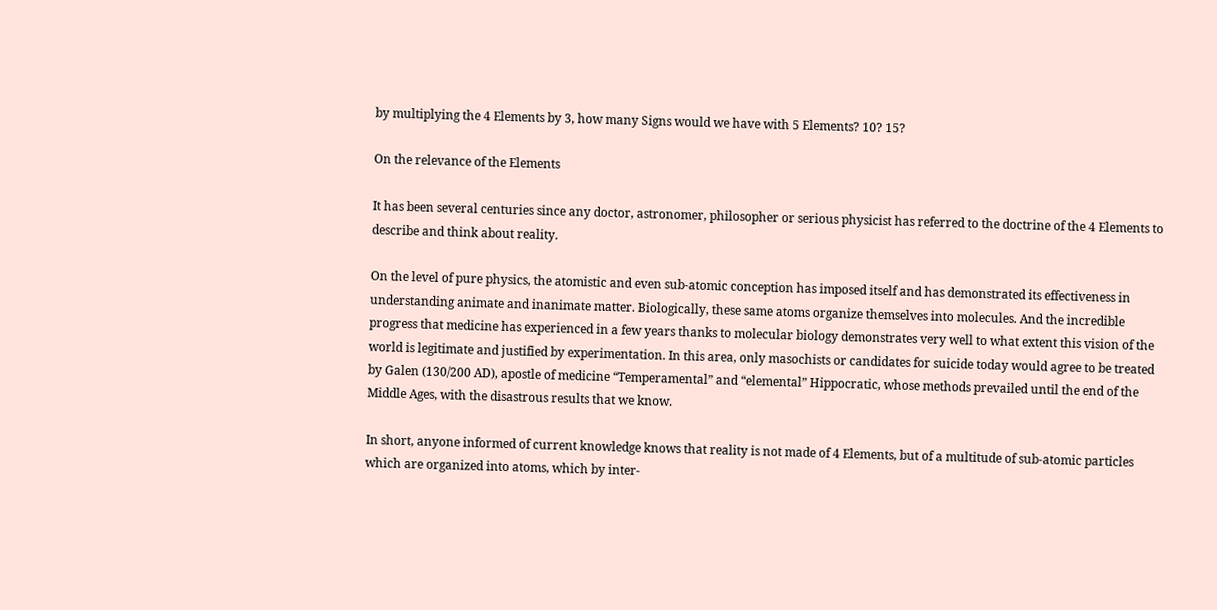by multiplying the 4 Elements by 3, how many Signs would we have with 5 Elements? 10? 15?

On the relevance of the Elements

It has been several centuries since any doctor, astronomer, philosopher or serious physicist has referred to the doctrine of the 4 Elements to describe and think about reality.

On the level of pure physics, the atomistic and even sub-atomic conception has imposed itself and has demonstrated its effectiveness in understanding animate and inanimate matter. Biologically, these same atoms organize themselves into molecules. And the incredible progress that medicine has experienced in a few years thanks to molecular biology demonstrates very well to what extent this vision of the world is legitimate and justified by experimentation. In this area, only masochists or candidates for suicide today would agree to be treated by Galen (130/200 AD), apostle of medicine “Temperamental” and “elemental” Hippocratic, whose methods prevailed until the end of the Middle Ages, with the disastrous results that we know.

In short, anyone informed of current knowledge knows that reality is not made of 4 Elements, but of a multitude of sub-atomic particles which are organized into atoms, which by inter-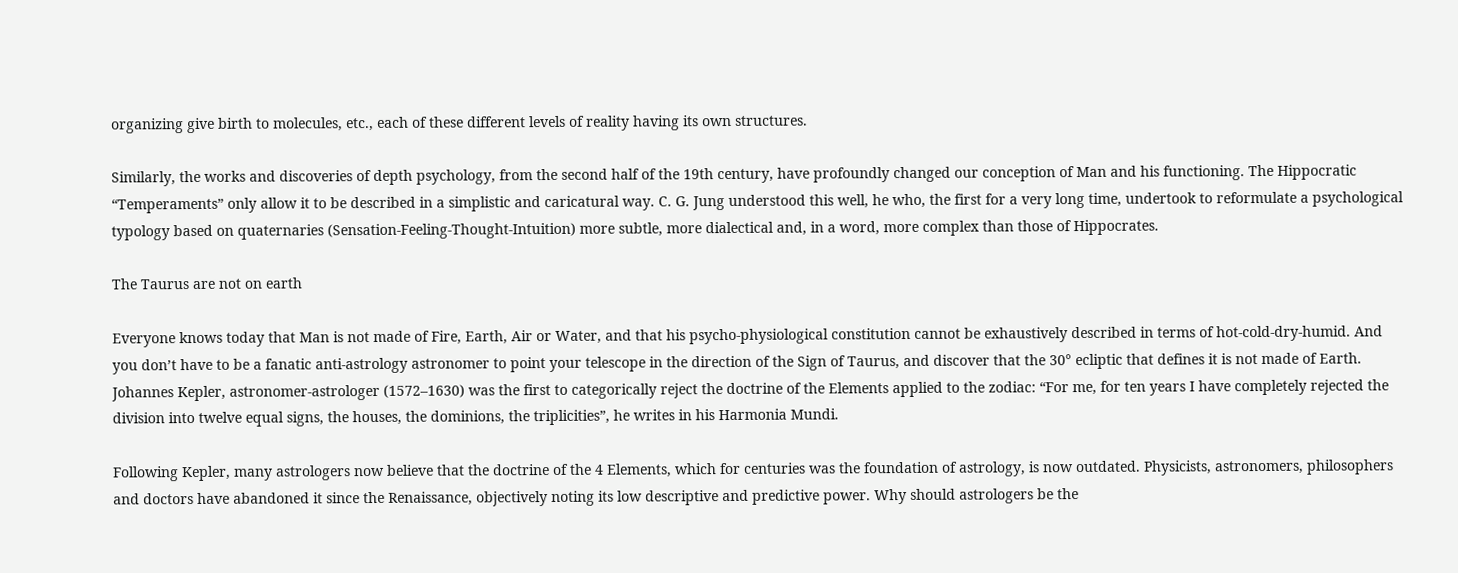organizing give birth to molecules, etc., each of these different levels of reality having its own structures.

Similarly, the works and discoveries of depth psychology, from the second half of the 19th century, have profoundly changed our conception of Man and his functioning. The Hippocratic “Temperaments” only allow it to be described in a simplistic and caricatural way. C. G. Jung understood this well, he who, the first for a very long time, undertook to reformulate a psychological typology based on quaternaries (Sensation-Feeling-Thought-Intuition) more subtle, more dialectical and, in a word, more complex than those of Hippocrates.

The Taurus are not on earth

Everyone knows today that Man is not made of Fire, Earth, Air or Water, and that his psycho-physiological constitution cannot be exhaustively described in terms of hot-cold-dry-humid. And you don’t have to be a fanatic anti-astrology astronomer to point your telescope in the direction of the Sign of Taurus, and discover that the 30° ecliptic that defines it is not made of Earth. Johannes Kepler, astronomer-astrologer (1572–1630) was the first to categorically reject the doctrine of the Elements applied to the zodiac: “For me, for ten years I have completely rejected the division into twelve equal signs, the houses, the dominions, the triplicities”, he writes in his Harmonia Mundi.

Following Kepler, many astrologers now believe that the doctrine of the 4 Elements, which for centuries was the foundation of astrology, is now outdated. Physicists, astronomers, philosophers and doctors have abandoned it since the Renaissance, objectively noting its low descriptive and predictive power. Why should astrologers be the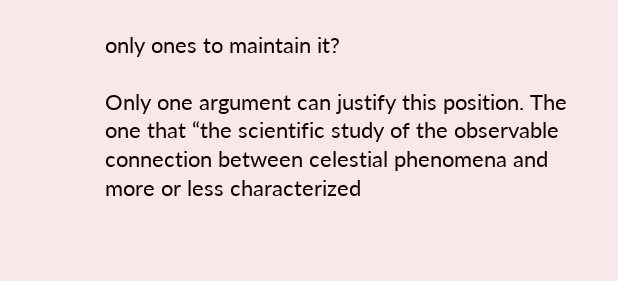only ones to maintain it?

Only one argument can justify this position. The one that “the scientific study of the observable connection between celestial phenomena and more or less characterized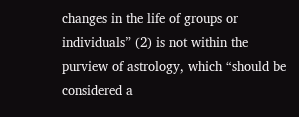changes in the life of groups or individuals” (2) is not within the purview of astrology, which “should be considered a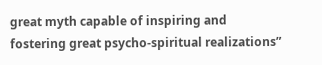great myth capable of inspiring and fostering great psycho-spiritual realizations”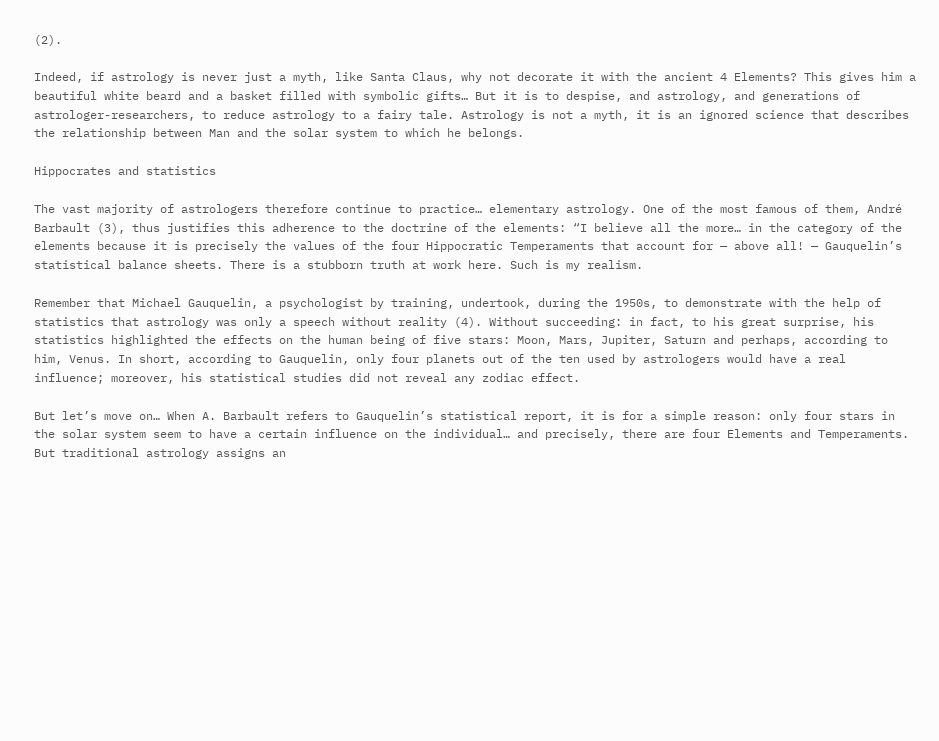(2).

Indeed, if astrology is never just a myth, like Santa Claus, why not decorate it with the ancient 4 Elements? This gives him a beautiful white beard and a basket filled with symbolic gifts… But it is to despise, and astrology, and generations of astrologer-researchers, to reduce astrology to a fairy tale. Astrology is not a myth, it is an ignored science that describes the relationship between Man and the solar system to which he belongs.

Hippocrates and statistics

The vast majority of astrologers therefore continue to practice… elementary astrology. One of the most famous of them, André Barbault (3), thus justifies this adherence to the doctrine of the elements: “I believe all the more… in the category of the elements because it is precisely the values of the four Hippocratic Temperaments that account for — above all! — Gauquelin’s statistical balance sheets. There is a stubborn truth at work here. Such is my realism.

Remember that Michael Gauquelin, a psychologist by training, undertook, during the 1950s, to demonstrate with the help of statistics that astrology was only a speech without reality (4). Without succeeding: in fact, to his great surprise, his statistics highlighted the effects on the human being of five stars: Moon, Mars, Jupiter, Saturn and perhaps, according to him, Venus. In short, according to Gauquelin, only four planets out of the ten used by astrologers would have a real influence; moreover, his statistical studies did not reveal any zodiac effect.

But let’s move on… When A. Barbault refers to Gauquelin’s statistical report, it is for a simple reason: only four stars in the solar system seem to have a certain influence on the individual… and precisely, there are four Elements and Temperaments. But traditional astrology assigns an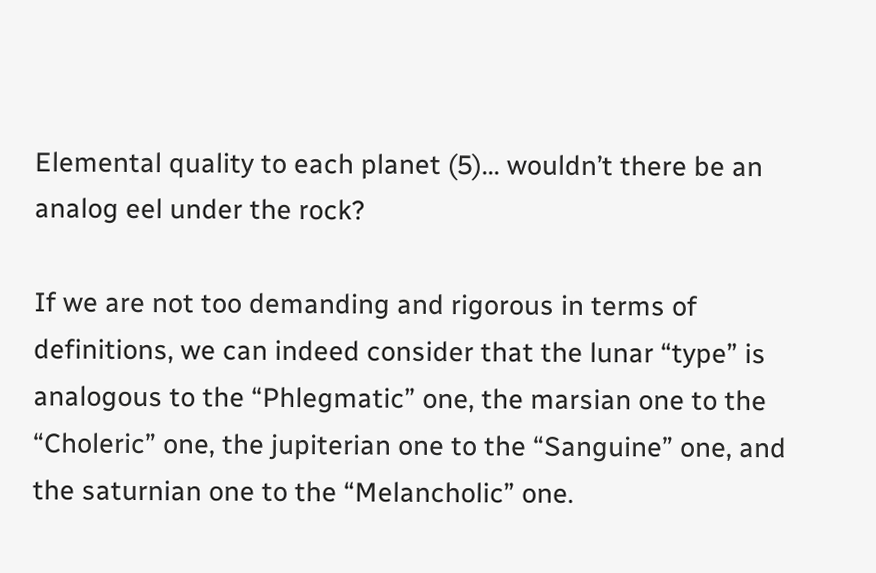Elemental quality to each planet (5)… wouldn’t there be an analog eel under the rock?

If we are not too demanding and rigorous in terms of definitions, we can indeed consider that the lunar “type” is analogous to the “Phlegmatic” one, the marsian one to the “Choleric” one, the jupiterian one to the “Sanguine” one, and the saturnian one to the “Melancholic” one.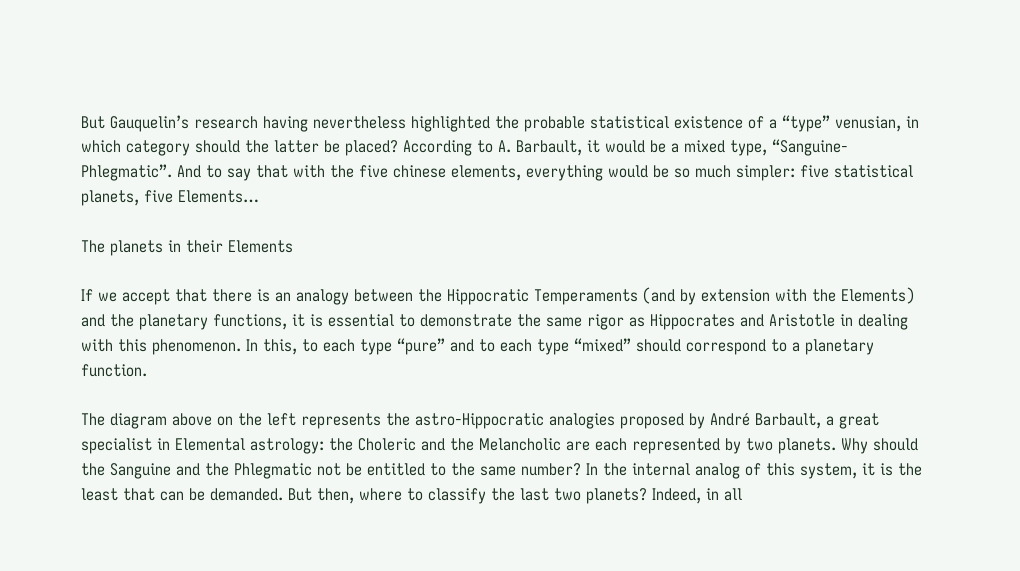But Gauquelin’s research having nevertheless highlighted the probable statistical existence of a “type” venusian, in which category should the latter be placed? According to A. Barbault, it would be a mixed type, “Sanguine-Phlegmatic”. And to say that with the five chinese elements, everything would be so much simpler: five statistical planets, five Elements…

The planets in their Elements

If we accept that there is an analogy between the Hippocratic Temperaments (and by extension with the Elements) and the planetary functions, it is essential to demonstrate the same rigor as Hippocrates and Aristotle in dealing with this phenomenon. In this, to each type “pure” and to each type “mixed” should correspond to a planetary function.

The diagram above on the left represents the astro-Hippocratic analogies proposed by André Barbault, a great specialist in Elemental astrology: the Choleric and the Melancholic are each represented by two planets. Why should the Sanguine and the Phlegmatic not be entitled to the same number? In the internal analog of this system, it is the least that can be demanded. But then, where to classify the last two planets? Indeed, in all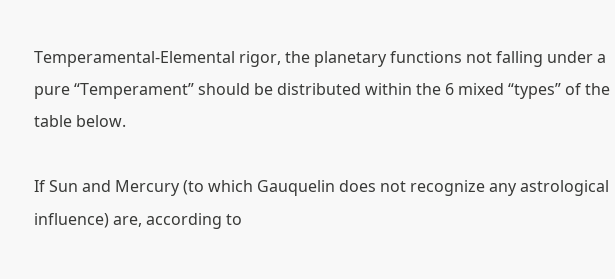Temperamental-Elemental rigor, the planetary functions not falling under a pure “Temperament” should be distributed within the 6 mixed “types” of the table below.

If Sun and Mercury (to which Gauquelin does not recognize any astrological influence) are, according to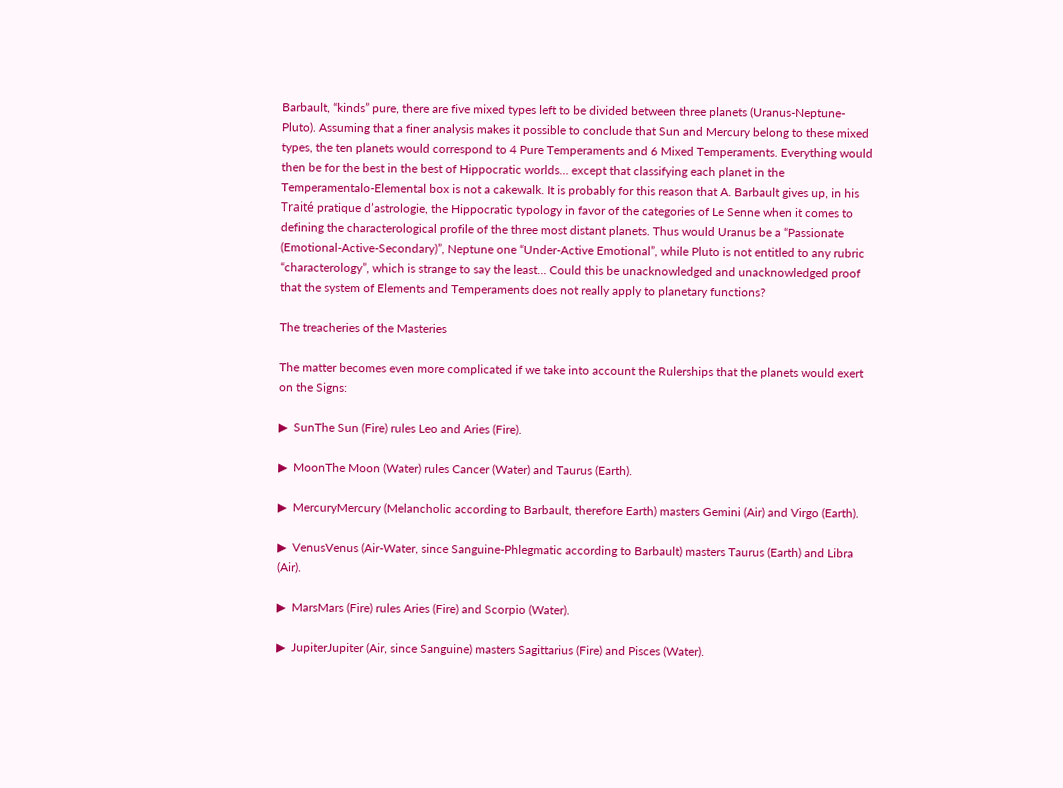Barbault, “kinds” pure, there are five mixed types left to be divided between three planets (Uranus-Neptune-Pluto). Assuming that a finer analysis makes it possible to conclude that Sun and Mercury belong to these mixed types, the ten planets would correspond to 4 Pure Temperaments and 6 Mixed Temperaments. Everything would then be for the best in the best of Hippocratic worlds… except that classifying each planet in the Temperamentalo-Elemental box is not a cakewalk. It is probably for this reason that A. Barbault gives up, in his Traité pratique d’astrologie, the Hippocratic typology in favor of the categories of Le Senne when it comes to defining the characterological profile of the three most distant planets. Thus would Uranus be a “Passionate (Emotional-Active-Secondary)”, Neptune one “Under-Active Emotional”, while Pluto is not entitled to any rubric “characterology”, which is strange to say the least… Could this be unacknowledged and unacknowledged proof that the system of Elements and Temperaments does not really apply to planetary functions?

The treacheries of the Masteries

The matter becomes even more complicated if we take into account the Rulerships that the planets would exert on the Signs:

▶  SunThe Sun (Fire) rules Leo and Aries (Fire).

▶  MoonThe Moon (Water) rules Cancer (Water) and Taurus (Earth).

▶  MercuryMercury (Melancholic according to Barbault, therefore Earth) masters Gemini (Air) and Virgo (Earth).

▶  VenusVenus (Air-Water, since Sanguine-Phlegmatic according to Barbault) masters Taurus (Earth) and Libra (Air).

▶  MarsMars (Fire) rules Aries (Fire) and Scorpio (Water).

▶  JupiterJupiter (Air, since Sanguine) masters Sagittarius (Fire) and Pisces (Water).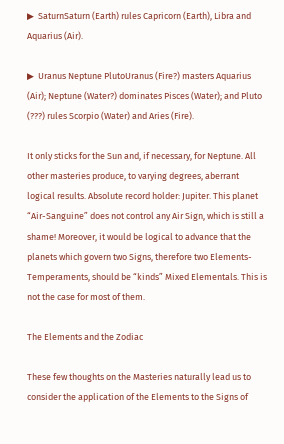▶  SaturnSaturn (Earth) rules Capricorn (Earth), Libra and Aquarius (Air).

▶  Uranus Neptune PlutoUranus (Fire?) masters Aquarius (Air); Neptune (Water?) dominates Pisces (Water); and Pluto (???) rules Scorpio (Water) and Aries (Fire).

It only sticks for the Sun and, if necessary, for Neptune. All other masteries produce, to varying degrees, aberrant logical results. Absolute record holder: Jupiter. This planet “Air-Sanguine” does not control any Air Sign, which is still a shame! Moreover, it would be logical to advance that the planets which govern two Signs, therefore two Elements-Temperaments, should be “kinds” Mixed Elementals. This is not the case for most of them.

The Elements and the Zodiac

These few thoughts on the Masteries naturally lead us to consider the application of the Elements to the Signs of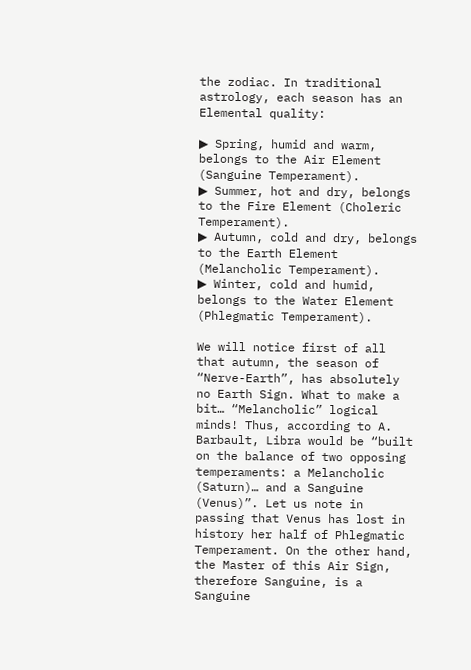the zodiac. In traditional astrology, each season has an Elemental quality:

▶ Spring, humid and warm, belongs to the Air Element (Sanguine Temperament).
▶ Summer, hot and dry, belongs to the Fire Element (Choleric Temperament).
▶ Autumn, cold and dry, belongs to the Earth Element (Melancholic Temperament).
▶ Winter, cold and humid, belongs to the Water Element (Phlegmatic Temperament).

We will notice first of all that autumn, the season of “Nerve-Earth”, has absolutely no Earth Sign. What to make a bit… “Melancholic” logical minds! Thus, according to A. Barbault, Libra would be “built on the balance of two opposing temperaments: a Melancholic (Saturn)… and a Sanguine (Venus)”. Let us note in passing that Venus has lost in history her half of Phlegmatic Temperament. On the other hand, the Master of this Air Sign, therefore Sanguine, is a Sanguine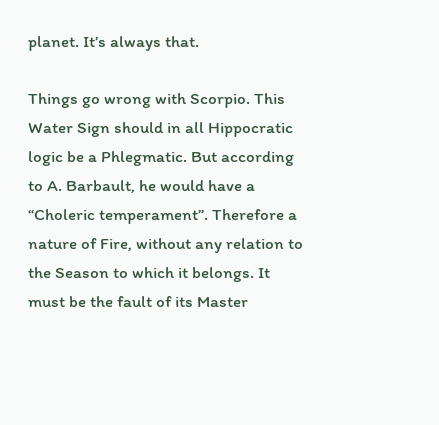planet. It’s always that.

Things go wrong with Scorpio. This Water Sign should in all Hippocratic logic be a Phlegmatic. But according to A. Barbault, he would have a “Choleric temperament”. Therefore a nature of Fire, without any relation to the Season to which it belongs. It must be the fault of its Master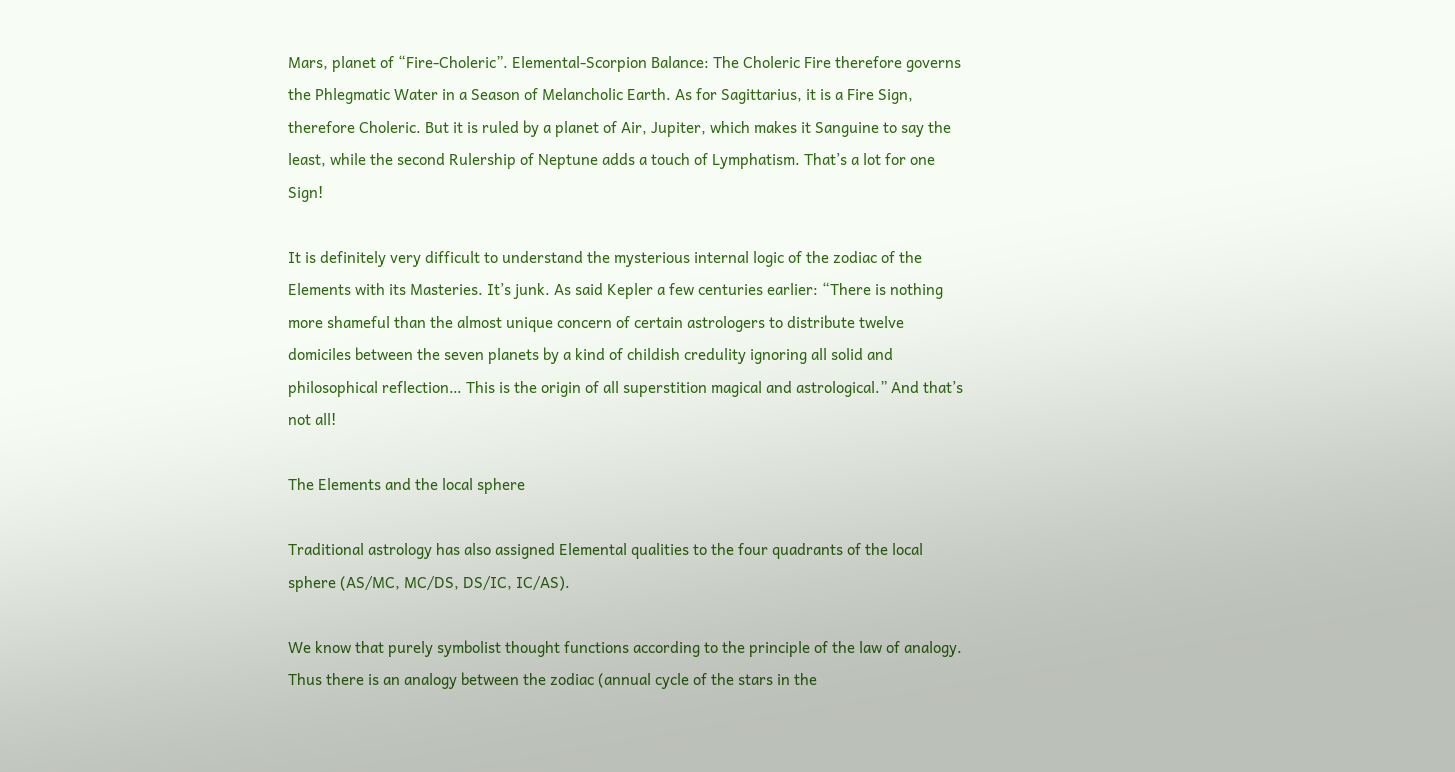Mars, planet of “Fire-Choleric”. Elemental-Scorpion Balance: The Choleric Fire therefore governs the Phlegmatic Water in a Season of Melancholic Earth. As for Sagittarius, it is a Fire Sign, therefore Choleric. But it is ruled by a planet of Air, Jupiter, which makes it Sanguine to say the least, while the second Rulership of Neptune adds a touch of Lymphatism. That’s a lot for one Sign!

It is definitely very difficult to understand the mysterious internal logic of the zodiac of the Elements with its Masteries. It’s junk. As said Kepler a few centuries earlier: “There is nothing more shameful than the almost unique concern of certain astrologers to distribute twelve domiciles between the seven planets by a kind of childish credulity ignoring all solid and philosophical reflection… This is the origin of all superstition magical and astrological.” And that’s not all!

The Elements and the local sphere

Traditional astrology has also assigned Elemental qualities to the four quadrants of the local sphere (AS/MC, MC/DS, DS/IC, IC/AS).

We know that purely symbolist thought functions according to the principle of the law of analogy. Thus there is an analogy between the zodiac (annual cycle of the stars in the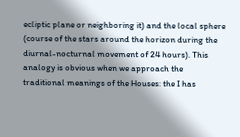ecliptic plane or neighboring it) and the local sphere (course of the stars around the horizon during the diurnal-nocturnal movement of 24 hours). This analogy is obvious when we approach the traditional meanings of the Houses: the I has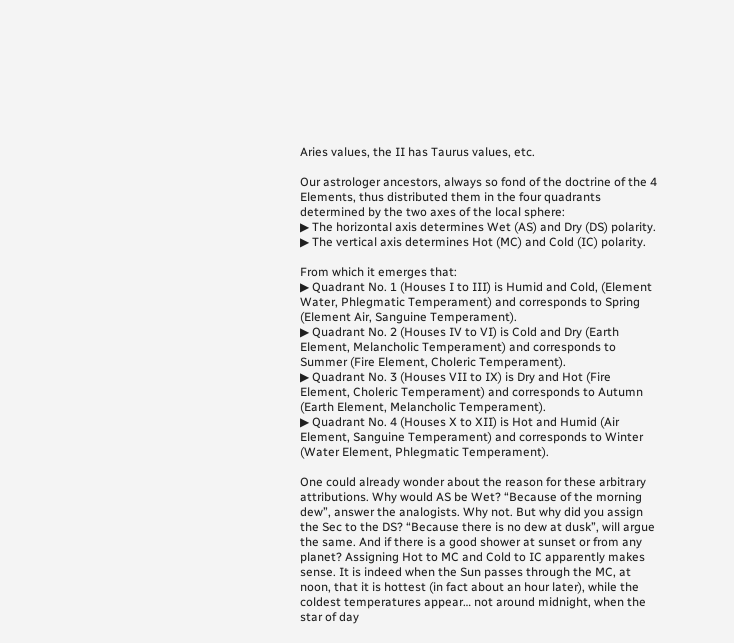Aries values, the II has Taurus values, etc.

Our astrologer ancestors, always so fond of the doctrine of the 4 Elements, thus distributed them in the four quadrants determined by the two axes of the local sphere:
▶ The horizontal axis determines Wet (AS) and Dry (DS) polarity.
▶ The vertical axis determines Hot (MC) and Cold (IC) polarity.

From which it emerges that:
▶ Quadrant No. 1 (Houses I to III) is Humid and Cold, (Element Water, Phlegmatic Temperament) and corresponds to Spring (Element Air, Sanguine Temperament).
▶ Quadrant No. 2 (Houses IV to VI) is Cold and Dry (Earth Element, Melancholic Temperament) and corresponds to Summer (Fire Element, Choleric Temperament).
▶ Quadrant No. 3 (Houses VII to IX) is Dry and Hot (Fire Element, Choleric Temperament) and corresponds to Autumn (Earth Element, Melancholic Temperament).
▶ Quadrant No. 4 (Houses X to XII) is Hot and Humid (Air Element, Sanguine Temperament) and corresponds to Winter (Water Element, Phlegmatic Temperament).

One could already wonder about the reason for these arbitrary attributions. Why would AS be Wet? “Because of the morning dew”, answer the analogists. Why not. But why did you assign the Sec to the DS? “Because there is no dew at dusk”, will argue the same. And if there is a good shower at sunset or from any planet? Assigning Hot to MC and Cold to IC apparently makes sense. It is indeed when the Sun passes through the MC, at noon, that it is hottest (in fact about an hour later), while the coldest temperatures appear… not around midnight, when the star of day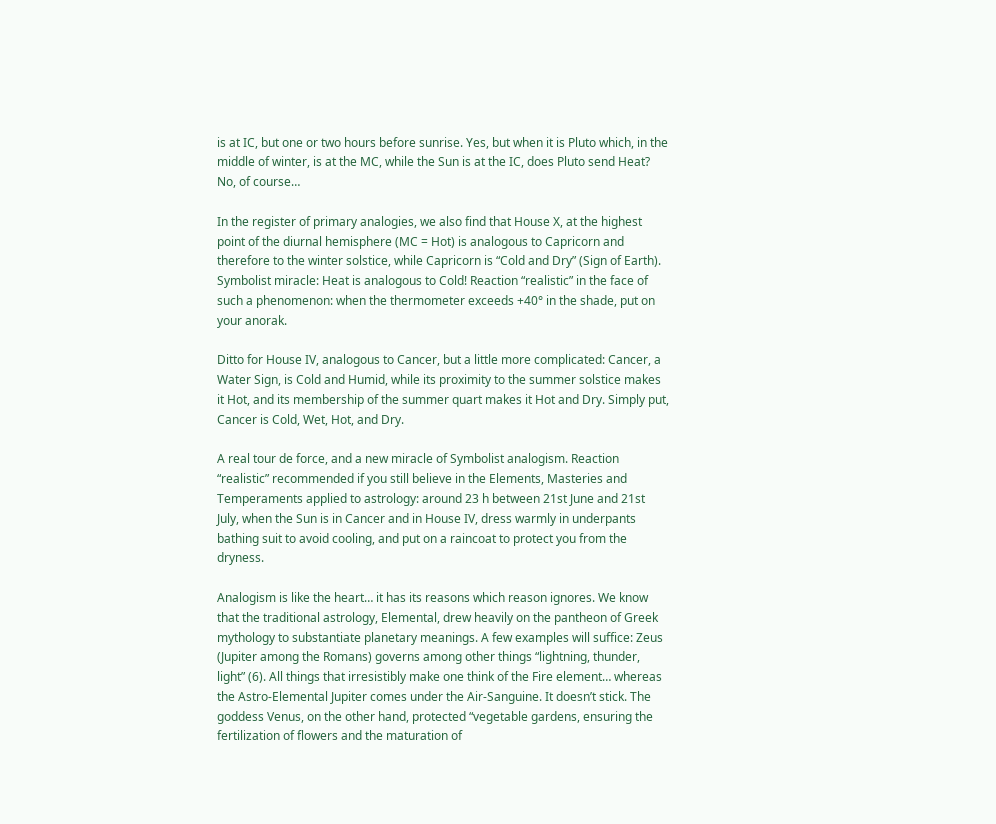is at IC, but one or two hours before sunrise. Yes, but when it is Pluto which, in the middle of winter, is at the MC, while the Sun is at the IC, does Pluto send Heat? No, of course…

In the register of primary analogies, we also find that House X, at the highest point of the diurnal hemisphere (MC = Hot) is analogous to Capricorn and therefore to the winter solstice, while Capricorn is “Cold and Dry” (Sign of Earth). Symbolist miracle: Heat is analogous to Cold! Reaction “realistic” in the face of such a phenomenon: when the thermometer exceeds +40° in the shade, put on your anorak.

Ditto for House IV, analogous to Cancer, but a little more complicated: Cancer, a Water Sign, is Cold and Humid, while its proximity to the summer solstice makes it Hot, and its membership of the summer quart makes it Hot and Dry. Simply put, Cancer is Cold, Wet, Hot, and Dry.

A real tour de force, and a new miracle of Symbolist analogism. Reaction “realistic” recommended if you still believe in the Elements, Masteries and Temperaments applied to astrology: around 23 h between 21st June and 21st July, when the Sun is in Cancer and in House IV, dress warmly in underpants bathing suit to avoid cooling, and put on a raincoat to protect you from the dryness.

Analogism is like the heart… it has its reasons which reason ignores. We know that the traditional astrology, Elemental, drew heavily on the pantheon of Greek mythology to substantiate planetary meanings. A few examples will suffice: Zeus (Jupiter among the Romans) governs among other things “lightning, thunder, light” (6). All things that irresistibly make one think of the Fire element… whereas the Astro-Elemental Jupiter comes under the Air-Sanguine. It doesn’t stick. The goddess Venus, on the other hand, protected “vegetable gardens, ensuring the fertilization of flowers and the maturation of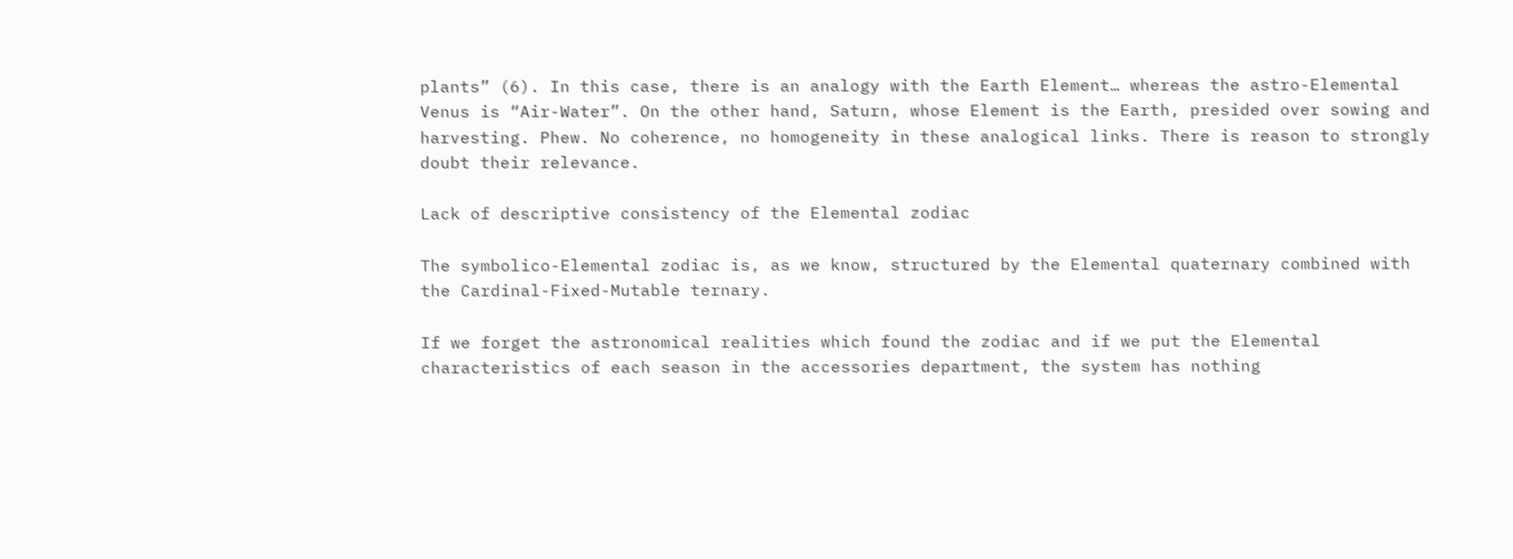plants” (6). In this case, there is an analogy with the Earth Element… whereas the astro-Elemental Venus is “Air-Water”. On the other hand, Saturn, whose Element is the Earth, presided over sowing and harvesting. Phew. No coherence, no homogeneity in these analogical links. There is reason to strongly doubt their relevance.

Lack of descriptive consistency of the Elemental zodiac

The symbolico-Elemental zodiac is, as we know, structured by the Elemental quaternary combined with the Cardinal-Fixed-Mutable ternary.

If we forget the astronomical realities which found the zodiac and if we put the Elemental characteristics of each season in the accessories department, the system has nothing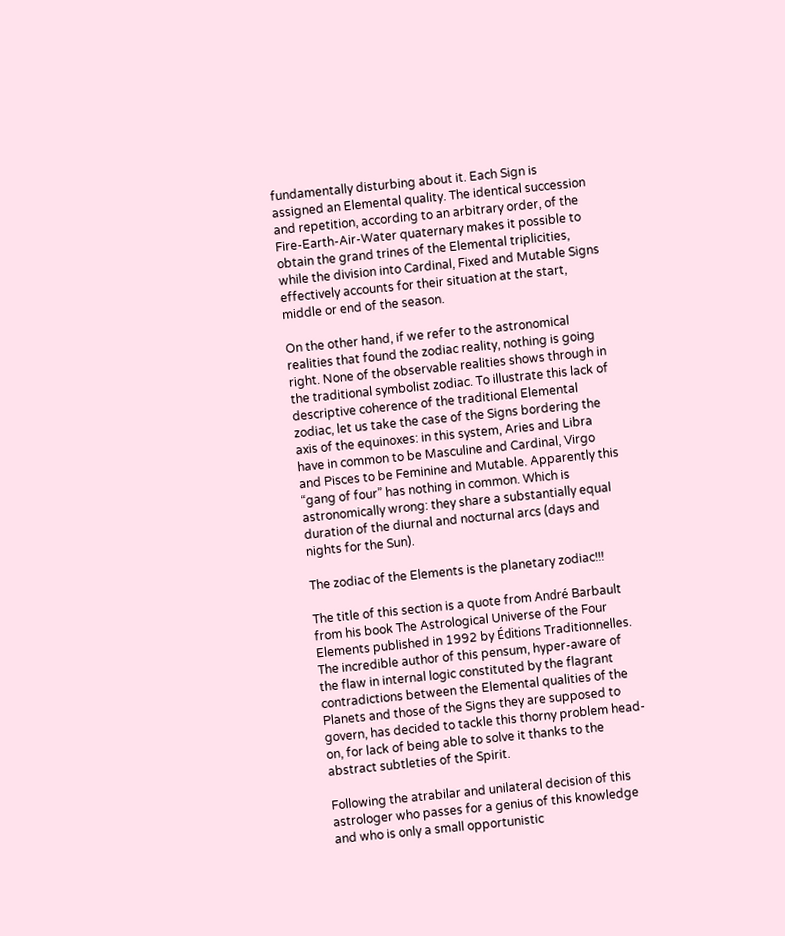fundamentally disturbing about it. Each Sign is assigned an Elemental quality. The identical succession and repetition, according to an arbitrary order, of the Fire-Earth-Air-Water quaternary makes it possible to obtain the grand trines of the Elemental triplicities, while the division into Cardinal, Fixed and Mutable Signs effectively accounts for their situation at the start, middle or end of the season.

On the other hand, if we refer to the astronomical realities that found the zodiac reality, nothing is going right. None of the observable realities shows through in the traditional symbolist zodiac. To illustrate this lack of descriptive coherence of the traditional Elemental zodiac, let us take the case of the Signs bordering the axis of the equinoxes: in this system, Aries and Libra have in common to be Masculine and Cardinal, Virgo and Pisces to be Feminine and Mutable. Apparently this “gang of four” has nothing in common. Which is astronomically wrong: they share a substantially equal duration of the diurnal and nocturnal arcs (days and nights for the Sun).

The zodiac of the Elements is the planetary zodiac!!!

The title of this section is a quote from André Barbault from his book The Astrological Universe of the Four Elements published in 1992 by Éditions Traditionnelles. The incredible author of this pensum, hyper-aware of the flaw in internal logic constituted by the flagrant contradictions between the Elemental qualities of the Planets and those of the Signs they are supposed to govern, has decided to tackle this thorny problem head-on, for lack of being able to solve it thanks to the abstract subtleties of the Spirit.

Following the atrabilar and unilateral decision of this astrologer who passes for a genius of this knowledge and who is only a small opportunistic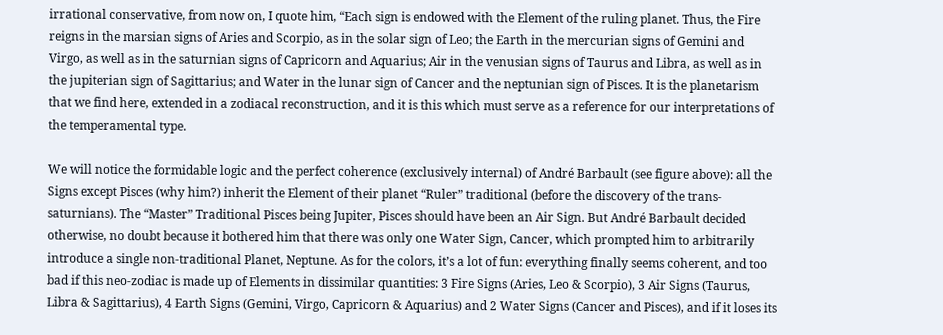irrational conservative, from now on, I quote him, “Each sign is endowed with the Element of the ruling planet. Thus, the Fire reigns in the marsian signs of Aries and Scorpio, as in the solar sign of Leo; the Earth in the mercurian signs of Gemini and Virgo, as well as in the saturnian signs of Capricorn and Aquarius; Air in the venusian signs of Taurus and Libra, as well as in the jupiterian sign of Sagittarius; and Water in the lunar sign of Cancer and the neptunian sign of Pisces. It is the planetarism that we find here, extended in a zodiacal reconstruction, and it is this which must serve as a reference for our interpretations of the temperamental type.

We will notice the formidable logic and the perfect coherence (exclusively internal) of André Barbault (see figure above): all the Signs except Pisces (why him?) inherit the Element of their planet “Ruler” traditional (before the discovery of the trans-saturnians). The “Master” Traditional Pisces being Jupiter, Pisces should have been an Air Sign. But André Barbault decided otherwise, no doubt because it bothered him that there was only one Water Sign, Cancer, which prompted him to arbitrarily introduce a single non-traditional Planet, Neptune. As for the colors, it’s a lot of fun: everything finally seems coherent, and too bad if this neo-zodiac is made up of Elements in dissimilar quantities: 3 Fire Signs (Aries, Leo & Scorpio), 3 Air Signs (Taurus, Libra & Sagittarius), 4 Earth Signs (Gemini, Virgo, Capricorn & Aquarius) and 2 Water Signs (Cancer and Pisces), and if it loses its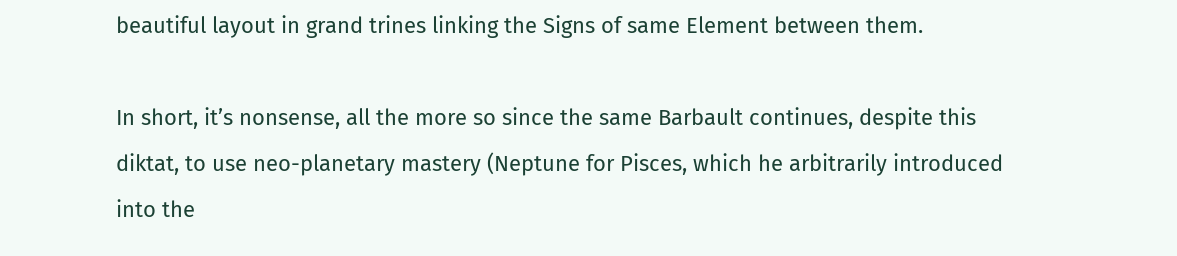beautiful layout in grand trines linking the Signs of same Element between them.

In short, it’s nonsense, all the more so since the same Barbault continues, despite this diktat, to use neo-planetary mastery (Neptune for Pisces, which he arbitrarily introduced into the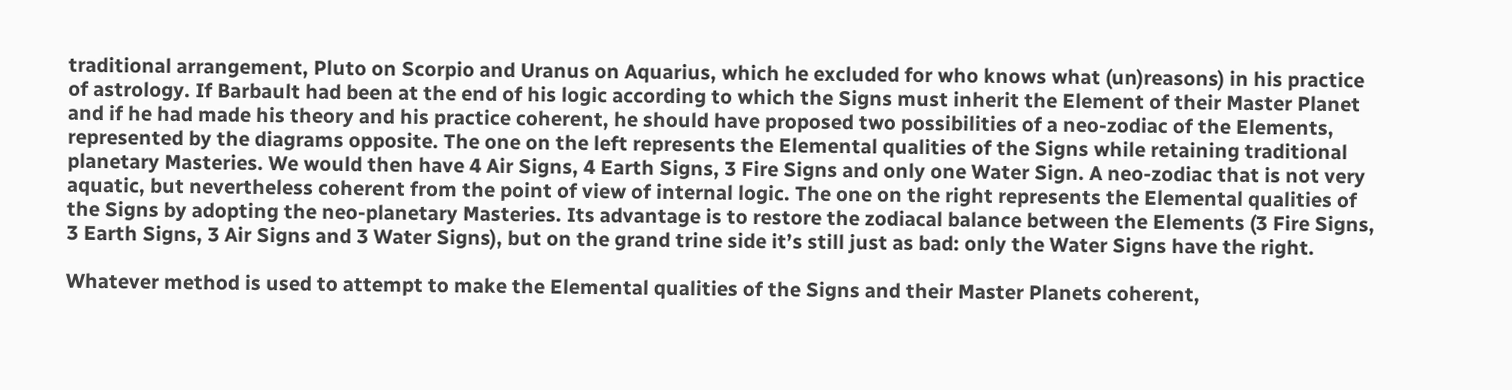traditional arrangement, Pluto on Scorpio and Uranus on Aquarius, which he excluded for who knows what (un)reasons) in his practice of astrology. If Barbault had been at the end of his logic according to which the Signs must inherit the Element of their Master Planet and if he had made his theory and his practice coherent, he should have proposed two possibilities of a neo-zodiac of the Elements, represented by the diagrams opposite. The one on the left represents the Elemental qualities of the Signs while retaining traditional planetary Masteries. We would then have 4 Air Signs, 4 Earth Signs, 3 Fire Signs and only one Water Sign. A neo-zodiac that is not very aquatic, but nevertheless coherent from the point of view of internal logic. The one on the right represents the Elemental qualities of the Signs by adopting the neo-planetary Masteries. Its advantage is to restore the zodiacal balance between the Elements (3 Fire Signs, 3 Earth Signs, 3 Air Signs and 3 Water Signs), but on the grand trine side it’s still just as bad: only the Water Signs have the right.

Whatever method is used to attempt to make the Elemental qualities of the Signs and their Master Planets coherent,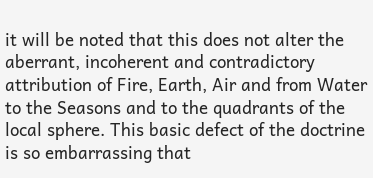it will be noted that this does not alter the aberrant, incoherent and contradictory attribution of Fire, Earth, Air and from Water to the Seasons and to the quadrants of the local sphere. This basic defect of the doctrine is so embarrassing that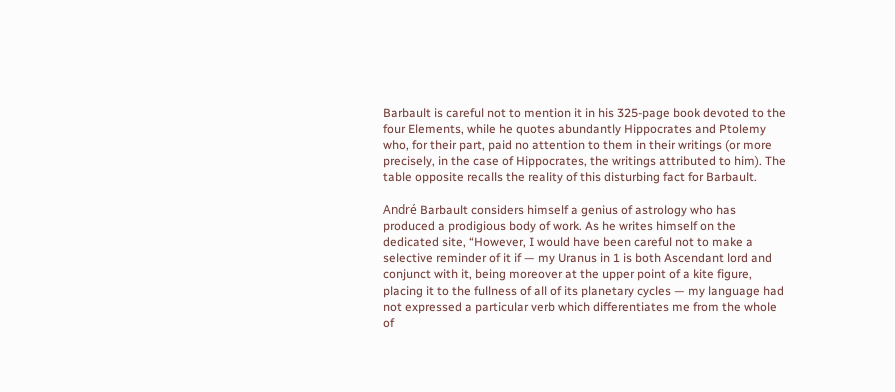Barbault is careful not to mention it in his 325-page book devoted to the four Elements, while he quotes abundantly Hippocrates and Ptolemy who, for their part, paid no attention to them in their writings (or more precisely, in the case of Hippocrates, the writings attributed to him). The table opposite recalls the reality of this disturbing fact for Barbault.

André Barbault considers himself a genius of astrology who has produced a prodigious body of work. As he writes himself on the dedicated site, “However, I would have been careful not to make a selective reminder of it if — my Uranus in 1 is both Ascendant lord and conjunct with it, being moreover at the upper point of a kite figure, placing it to the fullness of all of its planetary cycles — my language had not expressed a particular verb which differentiates me from the whole of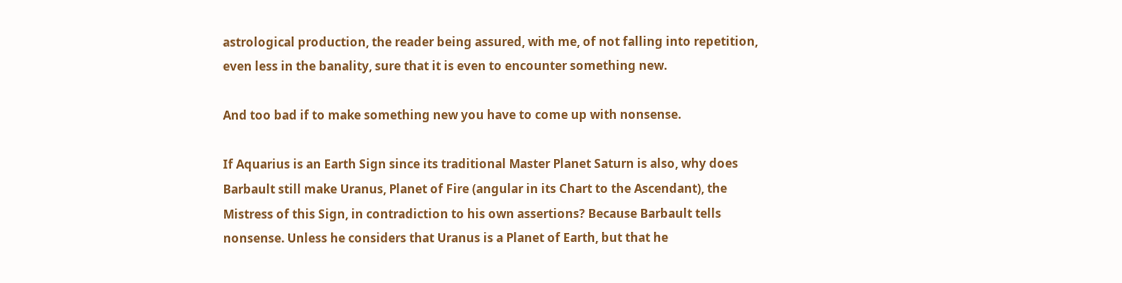astrological production, the reader being assured, with me, of not falling into repetition, even less in the banality, sure that it is even to encounter something new.

And too bad if to make something new you have to come up with nonsense.

If Aquarius is an Earth Sign since its traditional Master Planet Saturn is also, why does Barbault still make Uranus, Planet of Fire (angular in its Chart to the Ascendant), the Mistress of this Sign, in contradiction to his own assertions? Because Barbault tells nonsense. Unless he considers that Uranus is a Planet of Earth, but that he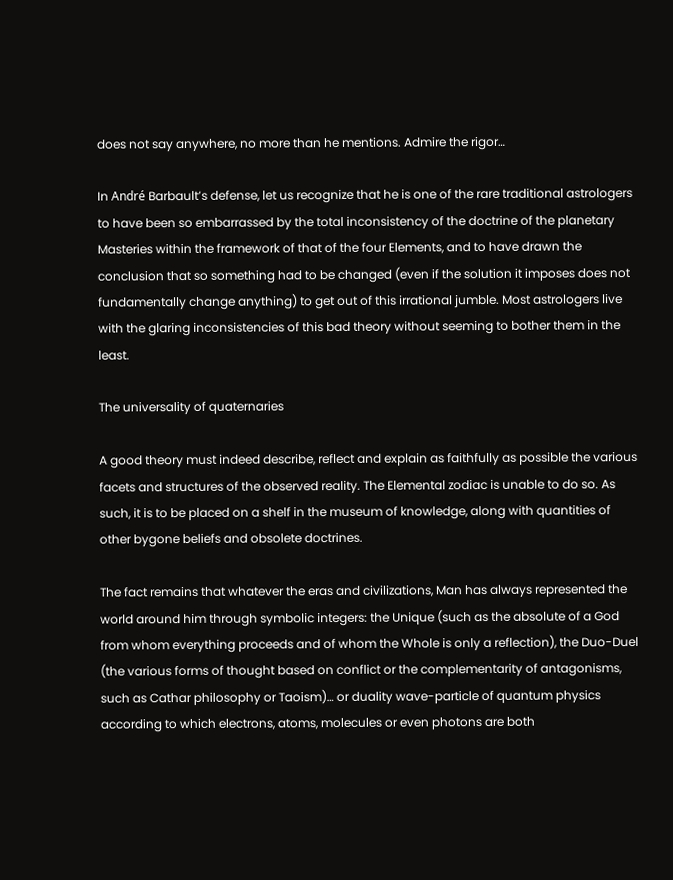does not say anywhere, no more than he mentions. Admire the rigor…

In André Barbault’s defense, let us recognize that he is one of the rare traditional astrologers to have been so embarrassed by the total inconsistency of the doctrine of the planetary Masteries within the framework of that of the four Elements, and to have drawn the conclusion that so something had to be changed (even if the solution it imposes does not fundamentally change anything) to get out of this irrational jumble. Most astrologers live with the glaring inconsistencies of this bad theory without seeming to bother them in the least.

The universality of quaternaries

A good theory must indeed describe, reflect and explain as faithfully as possible the various facets and structures of the observed reality. The Elemental zodiac is unable to do so. As such, it is to be placed on a shelf in the museum of knowledge, along with quantities of other bygone beliefs and obsolete doctrines.

The fact remains that whatever the eras and civilizations, Man has always represented the world around him through symbolic integers: the Unique (such as the absolute of a God from whom everything proceeds and of whom the Whole is only a reflection), the Duo-Duel (the various forms of thought based on conflict or the complementarity of antagonisms, such as Cathar philosophy or Taoism)… or duality wave-particle of quantum physics according to which electrons, atoms, molecules or even photons are both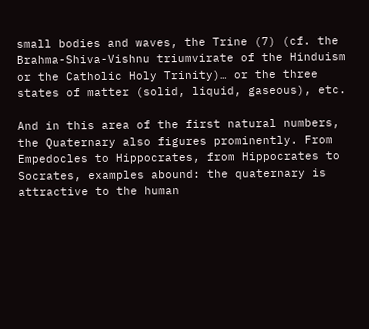small bodies and waves, the Trine (7) (cf. the Brahma-Shiva-Vishnu triumvirate of the Hinduism or the Catholic Holy Trinity)… or the three states of matter (solid, liquid, gaseous), etc.

And in this area of the first natural numbers, the Quaternary also figures prominently. From Empedocles to Hippocrates, from Hippocrates to Socrates, examples abound: the quaternary is attractive to the human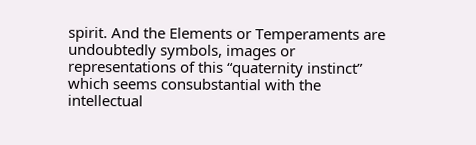spirit. And the Elements or Temperaments are undoubtedly symbols, images or representations of this “quaternity instinct” which seems consubstantial with the intellectual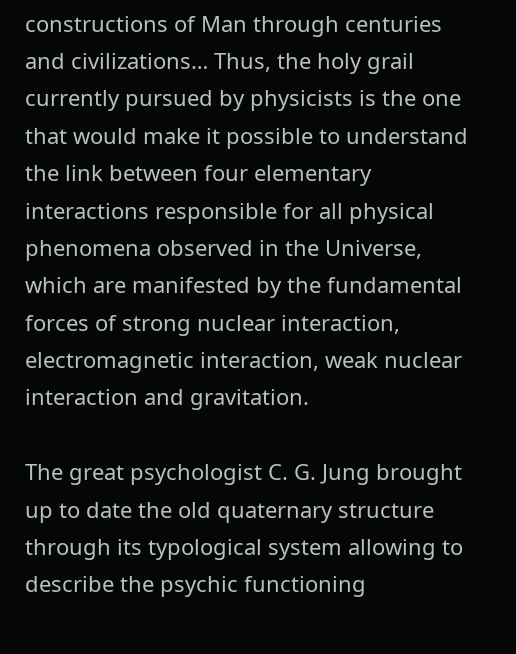constructions of Man through centuries and civilizations… Thus, the holy grail currently pursued by physicists is the one that would make it possible to understand the link between four elementary interactions responsible for all physical phenomena observed in the Universe, which are manifested by the fundamental forces of strong nuclear interaction, electromagnetic interaction, weak nuclear interaction and gravitation.

The great psychologist C. G. Jung brought up to date the old quaternary structure through its typological system allowing to describe the psychic functioning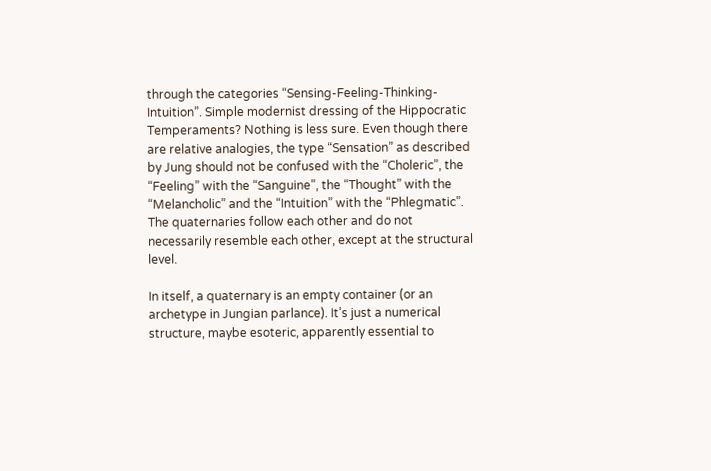through the categories “Sensing-Feeling-Thinking-Intuition”. Simple modernist dressing of the Hippocratic Temperaments? Nothing is less sure. Even though there are relative analogies, the type “Sensation” as described by Jung should not be confused with the “Choleric”, the “Feeling” with the “Sanguine”, the “Thought” with the “Melancholic” and the “Intuition” with the “Phlegmatic”. The quaternaries follow each other and do not necessarily resemble each other, except at the structural level.

In itself, a quaternary is an empty container (or an archetype in Jungian parlance). It’s just a numerical structure, maybe esoteric, apparently essential to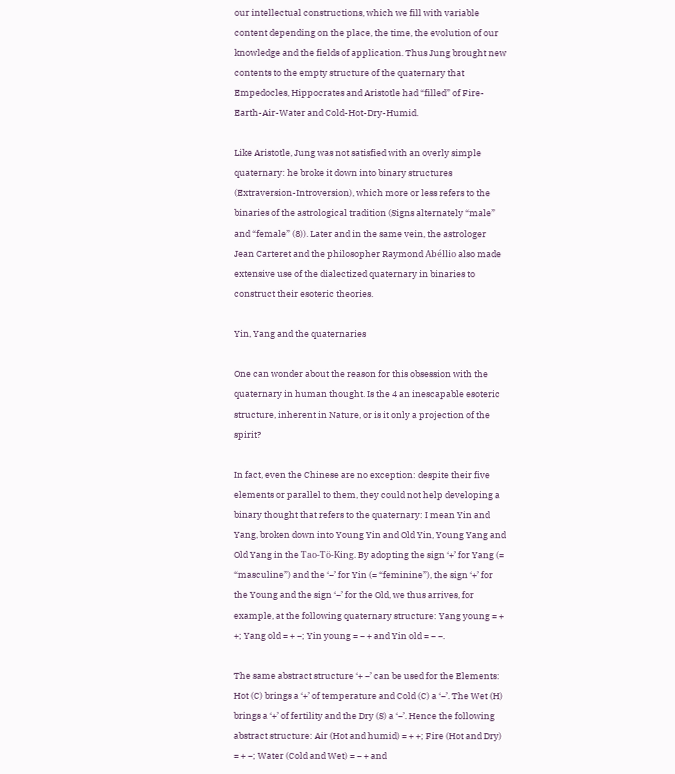our intellectual constructions, which we fill with variable content depending on the place, the time, the evolution of our knowledge and the fields of application. Thus Jung brought new contents to the empty structure of the quaternary that Empedocles, Hippocrates and Aristotle had “filled” of Fire-Earth-Air-Water and Cold-Hot-Dry-Humid.

Like Aristotle, Jung was not satisfied with an overly simple quaternary: he broke it down into binary structures (Extraversion-Introversion), which more or less refers to the binaries of the astrological tradition (Signs alternately “male” and “female” (8)). Later and in the same vein, the astrologer Jean Carteret and the philosopher Raymond Abéllio also made extensive use of the dialectized quaternary in binaries to construct their esoteric theories.

Yin, Yang and the quaternaries

One can wonder about the reason for this obsession with the quaternary in human thought. Is the 4 an inescapable esoteric structure, inherent in Nature, or is it only a projection of the spirit?

In fact, even the Chinese are no exception: despite their five elements or parallel to them, they could not help developing a binary thought that refers to the quaternary: I mean Yin and Yang, broken down into Young Yin and Old Yin, Young Yang and Old Yang in the Tao-Tö-King. By adopting the sign ‘+’ for Yang (= “masculine”) and the ‘−’ for Yin (= “feminine”), the sign ‘+’ for the Young and the sign ‘−’ for the Old, we thus arrives, for example, at the following quaternary structure: Yang young = + +; Yang old = + −; Yin young = − + and Yin old = − −.

The same abstract structure ‘+ −’ can be used for the Elements: Hot (C) brings a ‘+’ of temperature and Cold (C) a ‘−’. The Wet (H) brings a ‘+’ of fertility and the Dry (S) a ‘−’. Hence the following abstract structure: Air (Hot and humid) = + +; Fire (Hot and Dry) = + −; Water (Cold and Wet) = − + and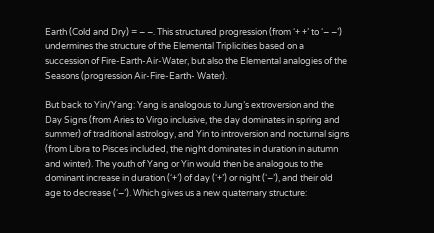Earth (Cold and Dry) = − −. This structured progression (from ‘+ +’ to ‘− −’) undermines the structure of the Elemental Triplicities based on a succession of Fire-Earth-Air-Water, but also the Elemental analogies of the Seasons (progression Air-Fire-Earth- Water).

But back to Yin/Yang: Yang is analogous to Jung’s extroversion and the Day Signs (from Aries to Virgo inclusive, the day dominates in spring and summer) of traditional astrology, and Yin to introversion and nocturnal signs (from Libra to Pisces included, the night dominates in duration in autumn and winter). The youth of Yang or Yin would then be analogous to the dominant increase in duration (‘+’) of day (‘+’) or night (‘−’), and their old age to decrease (‘−’). Which gives us a new quaternary structure: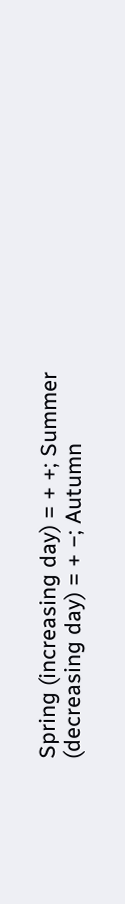Spring (increasing day) = + +; Summer (decreasing day) = + −; Autumn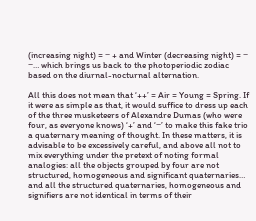(increasing night) = − + and Winter (decreasing night) = − −… which brings us back to the photoperiodic zodiac based on the diurnal-nocturnal alternation.

All this does not mean that ‘++’ = Air = Young = Spring. If it were as simple as that, it would suffice to dress up each of the three musketeers of Alexandre Dumas (who were four, as everyone knows) ‘+’ and ‘−’ to make this fake trio a quaternary meaning of thought. In these matters, it is advisable to be excessively careful, and above all not to mix everything under the pretext of noting formal analogies: all the objects grouped by four are not structured, homogeneous and significant quaternaries… and all the structured quaternaries, homogeneous and signifiers are not identical in terms of their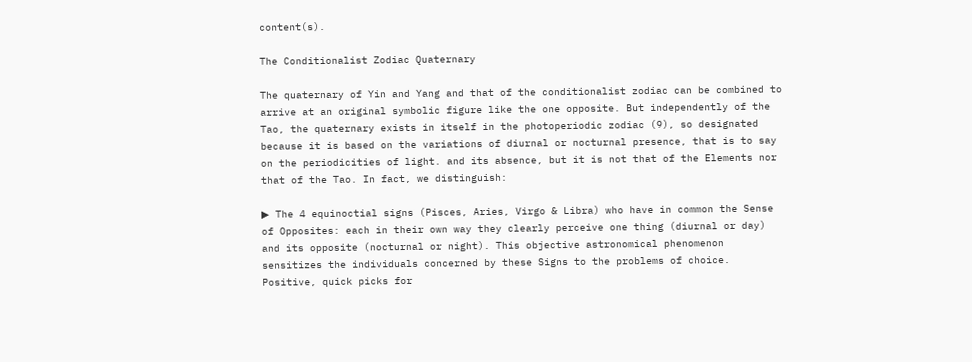content(s).

The Conditionalist Zodiac Quaternary

The quaternary of Yin and Yang and that of the conditionalist zodiac can be combined to arrive at an original symbolic figure like the one opposite. But independently of the Tao, the quaternary exists in itself in the photoperiodic zodiac (9), so designated because it is based on the variations of diurnal or nocturnal presence, that is to say on the periodicities of light. and its absence, but it is not that of the Elements nor that of the Tao. In fact, we distinguish:

▶ The 4 equinoctial signs (Pisces, Aries, Virgo & Libra) who have in common the Sense of Opposites: each in their own way they clearly perceive one thing (diurnal or day) and its opposite (nocturnal or night). This objective astronomical phenomenon sensitizes the individuals concerned by these Signs to the problems of choice. Positive, quick picks for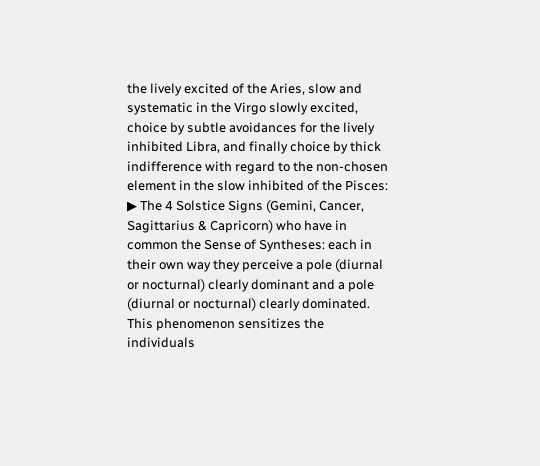the lively excited of the Aries, slow and systematic in the Virgo slowly excited, choice by subtle avoidances for the lively inhibited Libra, and finally choice by thick indifference with regard to the non-chosen element in the slow inhibited of the Pisces:
▶ The 4 Solstice Signs (Gemini, Cancer, Sagittarius & Capricorn) who have in common the Sense of Syntheses: each in their own way they perceive a pole (diurnal or nocturnal) clearly dominant and a pole (diurnal or nocturnal) clearly dominated. This phenomenon sensitizes the individuals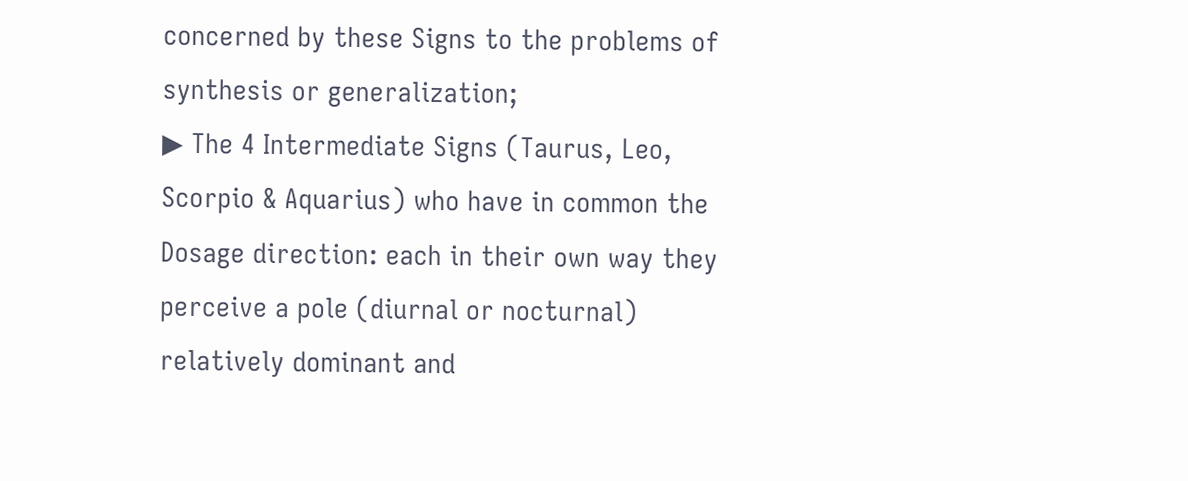concerned by these Signs to the problems of synthesis or generalization;
▶ The 4 Intermediate Signs (Taurus, Leo, Scorpio & Aquarius) who have in common the Dosage direction: each in their own way they perceive a pole (diurnal or nocturnal) relatively dominant and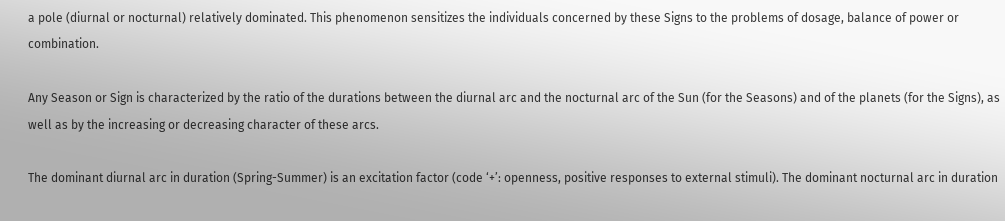a pole (diurnal or nocturnal) relatively dominated. This phenomenon sensitizes the individuals concerned by these Signs to the problems of dosage, balance of power or combination.

Any Season or Sign is characterized by the ratio of the durations between the diurnal arc and the nocturnal arc of the Sun (for the Seasons) and of the planets (for the Signs), as well as by the increasing or decreasing character of these arcs.

The dominant diurnal arc in duration (Spring-Summer) is an excitation factor (code ‘+’: openness, positive responses to external stimuli). The dominant nocturnal arc in duration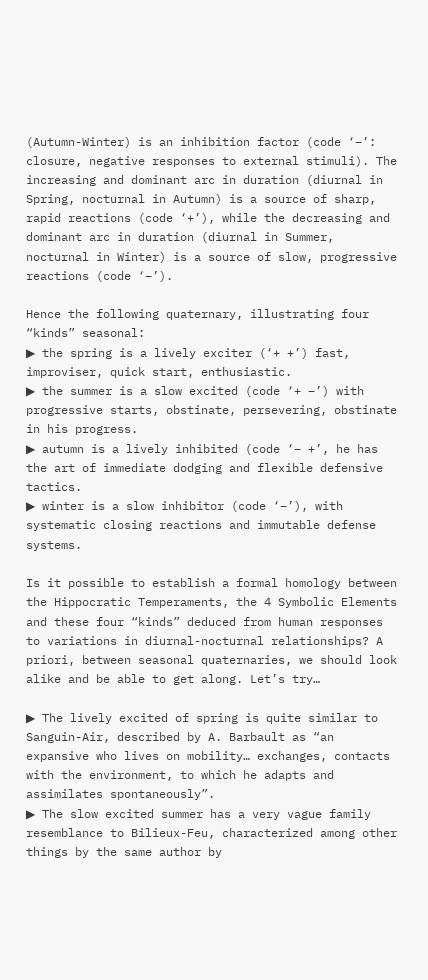(Autumn-Winter) is an inhibition factor (code ‘−’: closure, negative responses to external stimuli). The increasing and dominant arc in duration (diurnal in Spring, nocturnal in Autumn) is a source of sharp, rapid reactions (code ‘+’), while the decreasing and dominant arc in duration (diurnal in Summer, nocturnal in Winter) is a source of slow, progressive reactions (code ‘−’).

Hence the following quaternary, illustrating four “kinds” seasonal:
▶ the spring is a lively exciter (‘+ +’) fast, improviser, quick start, enthusiastic.
▶ the summer is a slow excited (code ‘+ −’) with progressive starts, obstinate, persevering, obstinate in his progress.
▶ autumn is a lively inhibited (code ‘− +’, he has the art of immediate dodging and flexible defensive tactics.
▶ winter is a slow inhibitor (code ‘−’), with systematic closing reactions and immutable defense systems.

Is it possible to establish a formal homology between the Hippocratic Temperaments, the 4 Symbolic Elements and these four “kinds” deduced from human responses to variations in diurnal-nocturnal relationships? A priori, between seasonal quaternaries, we should look alike and be able to get along. Let’s try…

▶ The lively excited of spring is quite similar to Sanguin-Air, described by A. Barbault as “an expansive who lives on mobility… exchanges, contacts with the environment, to which he adapts and assimilates spontaneously”.
▶ The slow excited summer has a very vague family resemblance to Bilieux-Feu, characterized among other things by the same author by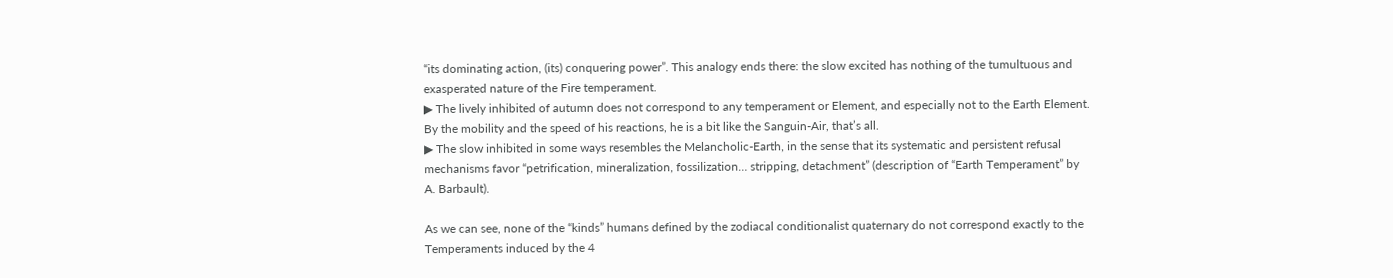“its dominating action, (its) conquering power”. This analogy ends there: the slow excited has nothing of the tumultuous and exasperated nature of the Fire temperament.
▶ The lively inhibited of autumn does not correspond to any temperament or Element, and especially not to the Earth Element. By the mobility and the speed of his reactions, he is a bit like the Sanguin-Air, that’s all.
▶ The slow inhibited in some ways resembles the Melancholic-Earth, in the sense that its systematic and persistent refusal mechanisms favor “petrification, mineralization, fossilization… stripping, detachment” (description of “Earth Temperament” by A. Barbault).

As we can see, none of the “kinds” humans defined by the zodiacal conditionalist quaternary do not correspond exactly to the Temperaments induced by the 4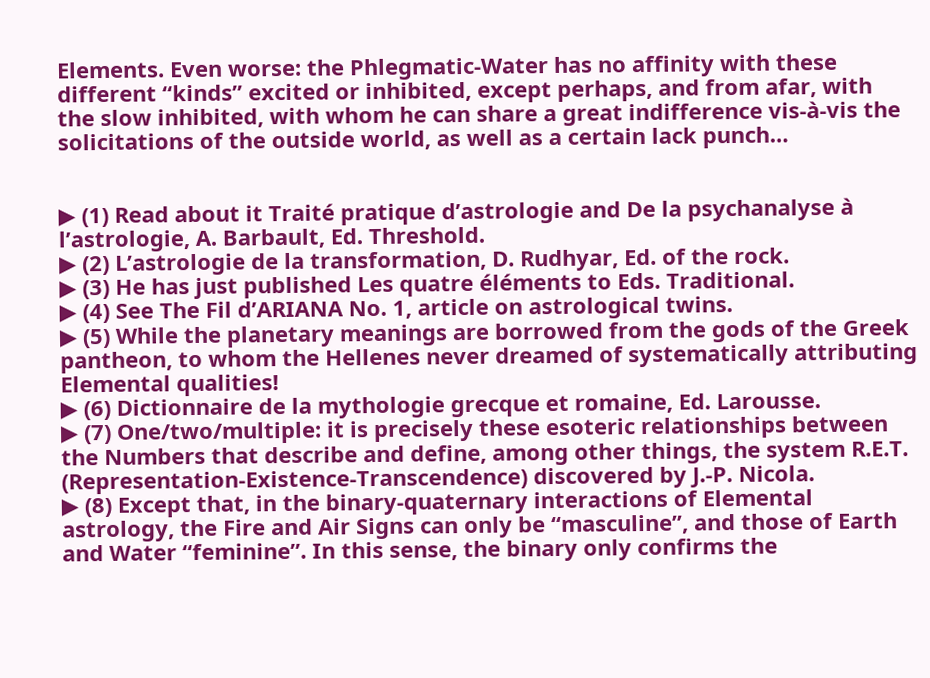Elements. Even worse: the Phlegmatic-Water has no affinity with these different “kinds” excited or inhibited, except perhaps, and from afar, with the slow inhibited, with whom he can share a great indifference vis-à-vis the solicitations of the outside world, as well as a certain lack punch…


▶ (1) Read about it Traité pratique d’astrologie and De la psychanalyse à l’astrologie, A. Barbault, Ed. Threshold.
▶ (2) L’astrologie de la transformation, D. Rudhyar, Ed. of the rock.
▶ (3) He has just published Les quatre éléments to Eds. Traditional.
▶ (4) See The Fil d’ARIANA No. 1, article on astrological twins.
▶ (5) While the planetary meanings are borrowed from the gods of the Greek pantheon, to whom the Hellenes never dreamed of systematically attributing Elemental qualities!
▶ (6) Dictionnaire de la mythologie grecque et romaine, Ed. Larousse.
▶ (7) One/two/multiple: it is precisely these esoteric relationships between the Numbers that describe and define, among other things, the system R.E.T. (Representation-Existence-Transcendence) discovered by J.-P. Nicola.
▶ (8) Except that, in the binary-quaternary interactions of Elemental astrology, the Fire and Air Signs can only be “masculine”, and those of Earth and Water “feminine”. In this sense, the binary only confirms the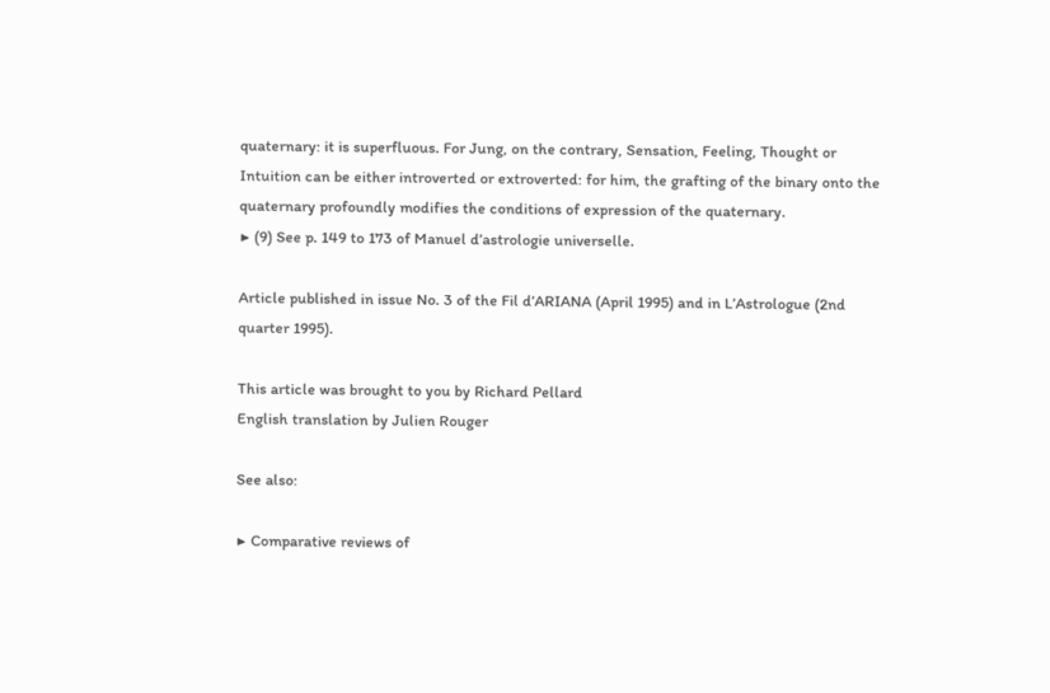quaternary: it is superfluous. For Jung, on the contrary, Sensation, Feeling, Thought or Intuition can be either introverted or extroverted: for him, the grafting of the binary onto the quaternary profoundly modifies the conditions of expression of the quaternary.
▶ (9) See p. 149 to 173 of Manuel d’astrologie universelle.

Article published in issue No. 3 of the Fil d’ARIANA (April 1995) and in L’Astrologue (2nd quarter 1995).

This article was brought to you by Richard Pellard
English translation by Julien Rouger

See also:

▶ Comparative reviews of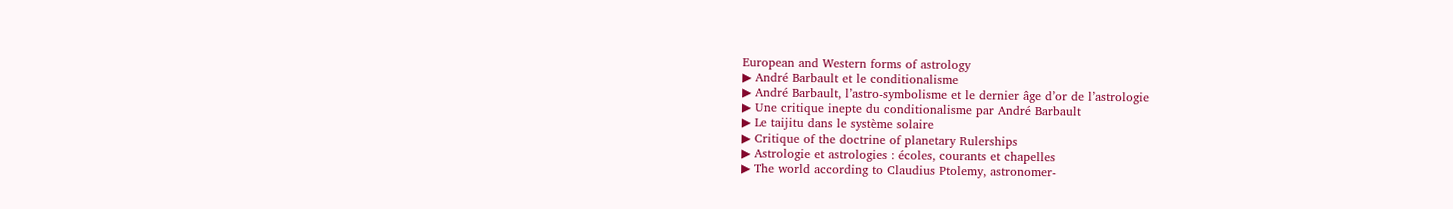European and Western forms of astrology
▶ André Barbault et le conditionalisme
▶ André Barbault, l’astro-symbolisme et le dernier âge d’or de l’astrologie
▶ Une critique inepte du conditionalisme par André Barbault
▶ Le taijitu dans le système solaire
▶ Critique of the doctrine of planetary Rulerships
▶ Astrologie et astrologies : écoles, courants et chapelles
▶ The world according to Claudius Ptolemy, astronomer-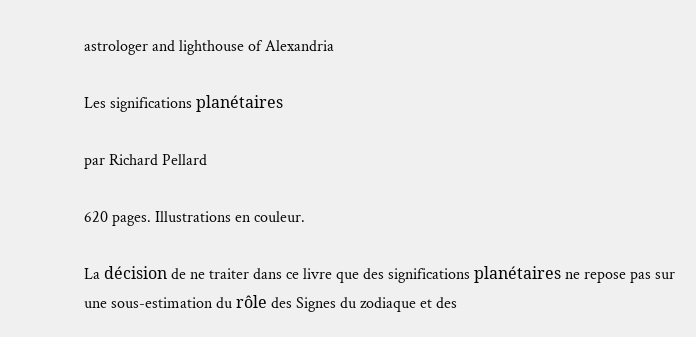astrologer and lighthouse of Alexandria

Les significations planétaires

par Richard Pellard

620 pages. Illustrations en couleur.

La décision de ne traiter dans ce livre que des significations planétaires ne repose pas sur une sous-estimation du rôle des Signes du zodiaque et des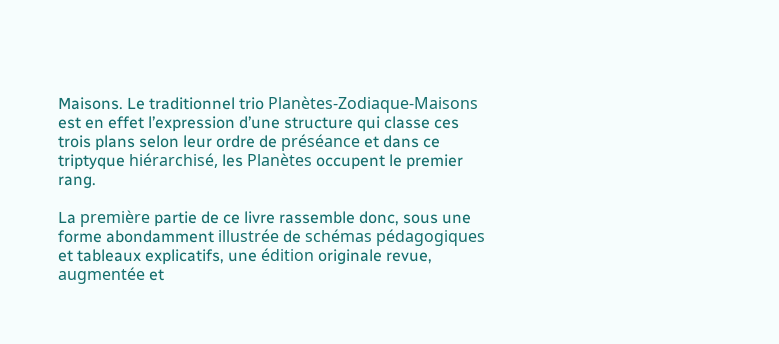Maisons. Le traditionnel trio Planètes-Zodiaque-Maisons est en effet l’expression d’une structure qui classe ces trois plans selon leur ordre de préséance et dans ce triptyque hiérarchisé, les Planètes occupent le premier rang.

La première partie de ce livre rassemble donc, sous une forme abondamment illustrée de schémas pédagogiques et tableaux explicatifs, une édition originale revue, augmentée et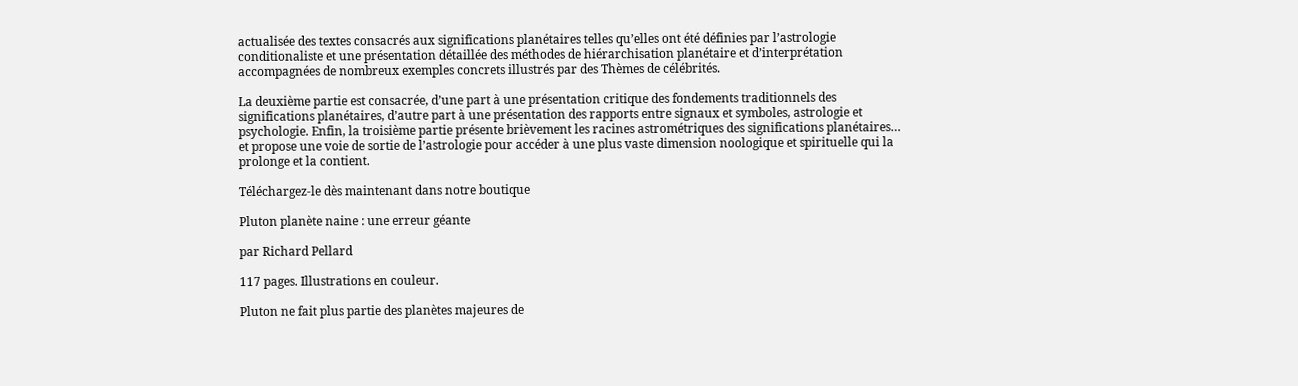actualisée des textes consacrés aux significations planétaires telles qu’elles ont été définies par l’astrologie conditionaliste et une présentation détaillée des méthodes de hiérarchisation planétaire et d’interprétation accompagnées de nombreux exemples concrets illustrés par des Thèmes de célébrités.

La deuxième partie est consacrée, d’une part à une présentation critique des fondements traditionnels des significations planétaires, d’autre part à une présentation des rapports entre signaux et symboles, astrologie et psychologie. Enfin, la troisième partie présente brièvement les racines astrométriques des significations planétaires… et propose une voie de sortie de l’astrologie pour accéder à une plus vaste dimension noologique et spirituelle qui la prolonge et la contient.

Téléchargez-le dès maintenant dans notre boutique

Pluton planète naine : une erreur géante

par Richard Pellard

117 pages. Illustrations en couleur.

Pluton ne fait plus partie des planètes majeures de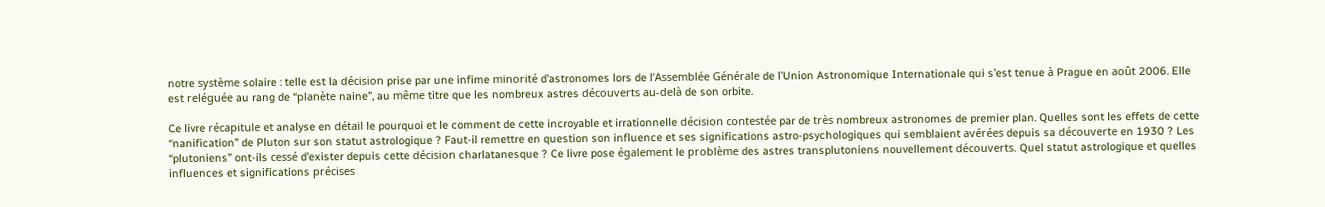notre système solaire : telle est la décision prise par une infime minorité d’astronomes lors de l’Assemblée Générale de l’Union Astronomique Internationale qui s’est tenue à Prague en août 2006. Elle est reléguée au rang de “planète naine”, au même titre que les nombreux astres découverts au-delà de son orbite.

Ce livre récapitule et analyse en détail le pourquoi et le comment de cette incroyable et irrationnelle décision contestée par de très nombreux astronomes de premier plan. Quelles sont les effets de cette “nanification” de Pluton sur son statut astrologique ? Faut-il remettre en question son influence et ses significations astro-psychologiques qui semblaient avérées depuis sa découverte en 1930 ? Les “plutoniens” ont-ils cessé d’exister depuis cette décision charlatanesque ? Ce livre pose également le problème des astres transplutoniens nouvellement découverts. Quel statut astrologique et quelles influences et significations précises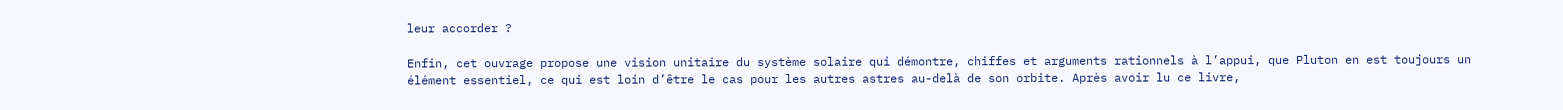leur accorder ?

Enfin, cet ouvrage propose une vision unitaire du système solaire qui démontre, chiffes et arguments rationnels à l’appui, que Pluton en est toujours un élément essentiel, ce qui est loin d’être le cas pour les autres astres au-delà de son orbite. Après avoir lu ce livre,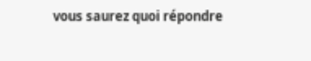vous saurez quoi répondre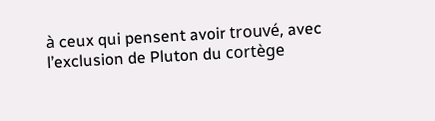à ceux qui pensent avoir trouvé, avec l’exclusion de Pluton du cortège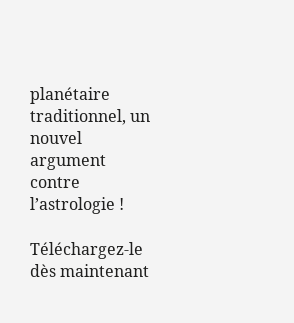planétaire traditionnel, un nouvel argument contre l’astrologie !

Téléchargez-le dès maintenant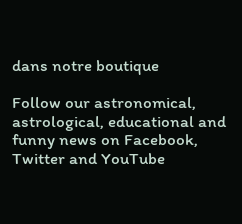dans notre boutique

Follow our astronomical, astrological, educational and funny news on Facebook, Twitter and YouTube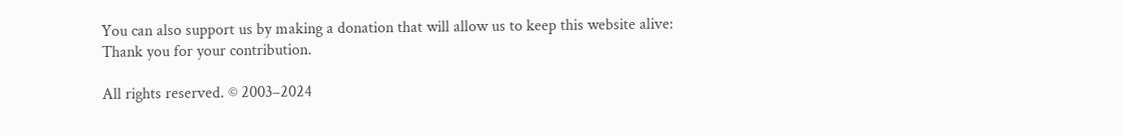You can also support us by making a donation that will allow us to keep this website alive:
Thank you for your contribution.

All rights reserved. © 2003–2024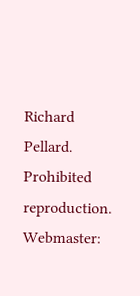Richard Pellard. Prohibited reproduction.
Webmaster: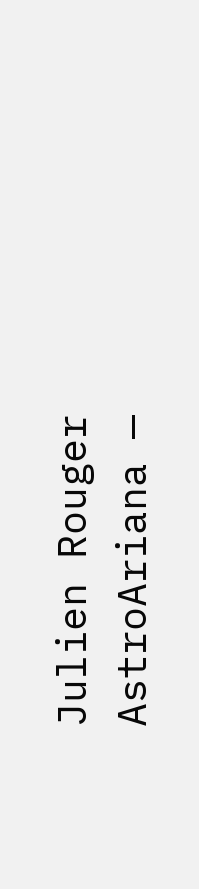Julien Rouger
AstroAriana —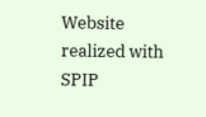Website realized with SPIP